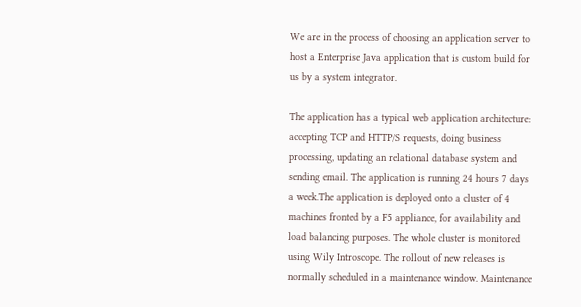We are in the process of choosing an application server to host a Enterprise Java application that is custom build for us by a system integrator.

The application has a typical web application architecture: accepting TCP and HTTP/S requests, doing business processing, updating an relational database system and sending email. The application is running 24 hours 7 days a week.The application is deployed onto a cluster of 4 machines fronted by a F5 appliance, for availability and load balancing purposes. The whole cluster is monitored using Wily Introscope. The rollout of new releases is normally scheduled in a maintenance window. Maintenance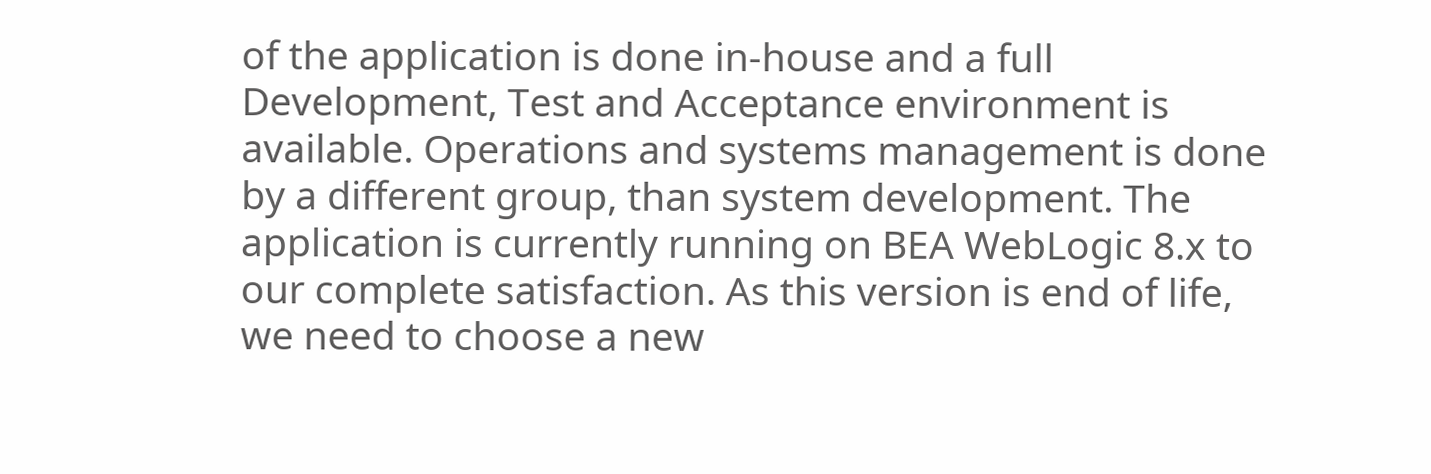of the application is done in-house and a full Development, Test and Acceptance environment is available. Operations and systems management is done by a different group, than system development. The application is currently running on BEA WebLogic 8.x to our complete satisfaction. As this version is end of life, we need to choose a new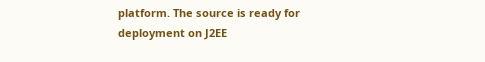platform. The source is ready for deployment on J2EE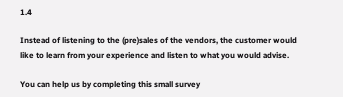1.4

Instead of listening to the (pre)sales of the vendors, the customer would like to learn from your experience and listen to what you would advise.

You can help us by completing this small survey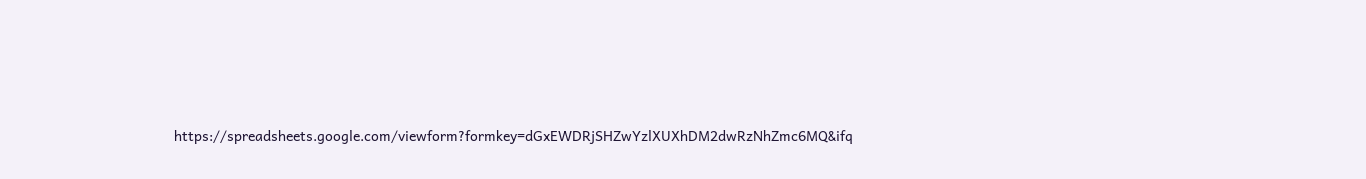https://spreadsheets.google.com/viewform?formkey=dGxEWDRjSHZwYzlXUXhDM2dwRzNhZmc6MQ&ifq